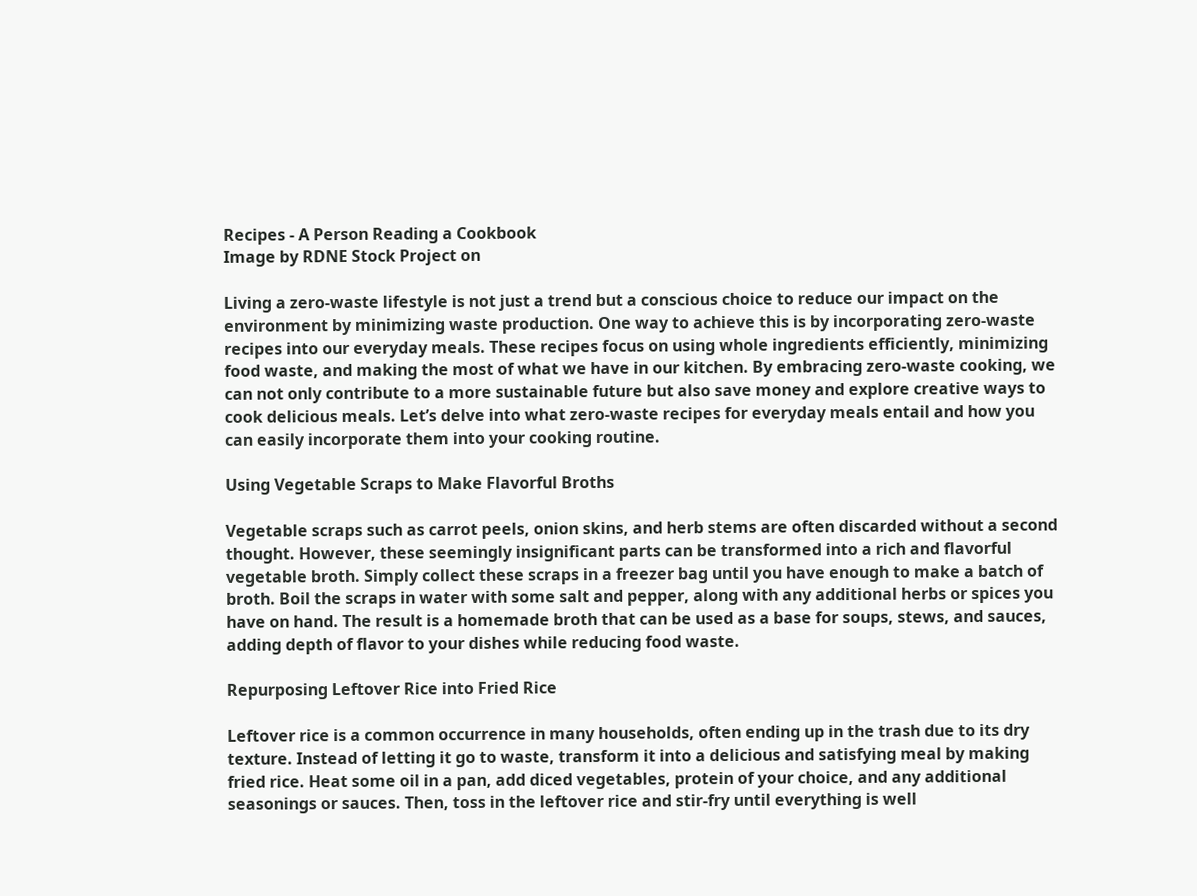Recipes - A Person Reading a Cookbook
Image by RDNE Stock Project on

Living a zero-waste lifestyle is not just a trend but a conscious choice to reduce our impact on the environment by minimizing waste production. One way to achieve this is by incorporating zero-waste recipes into our everyday meals. These recipes focus on using whole ingredients efficiently, minimizing food waste, and making the most of what we have in our kitchen. By embracing zero-waste cooking, we can not only contribute to a more sustainable future but also save money and explore creative ways to cook delicious meals. Let’s delve into what zero-waste recipes for everyday meals entail and how you can easily incorporate them into your cooking routine.

Using Vegetable Scraps to Make Flavorful Broths

Vegetable scraps such as carrot peels, onion skins, and herb stems are often discarded without a second thought. However, these seemingly insignificant parts can be transformed into a rich and flavorful vegetable broth. Simply collect these scraps in a freezer bag until you have enough to make a batch of broth. Boil the scraps in water with some salt and pepper, along with any additional herbs or spices you have on hand. The result is a homemade broth that can be used as a base for soups, stews, and sauces, adding depth of flavor to your dishes while reducing food waste.

Repurposing Leftover Rice into Fried Rice

Leftover rice is a common occurrence in many households, often ending up in the trash due to its dry texture. Instead of letting it go to waste, transform it into a delicious and satisfying meal by making fried rice. Heat some oil in a pan, add diced vegetables, protein of your choice, and any additional seasonings or sauces. Then, toss in the leftover rice and stir-fry until everything is well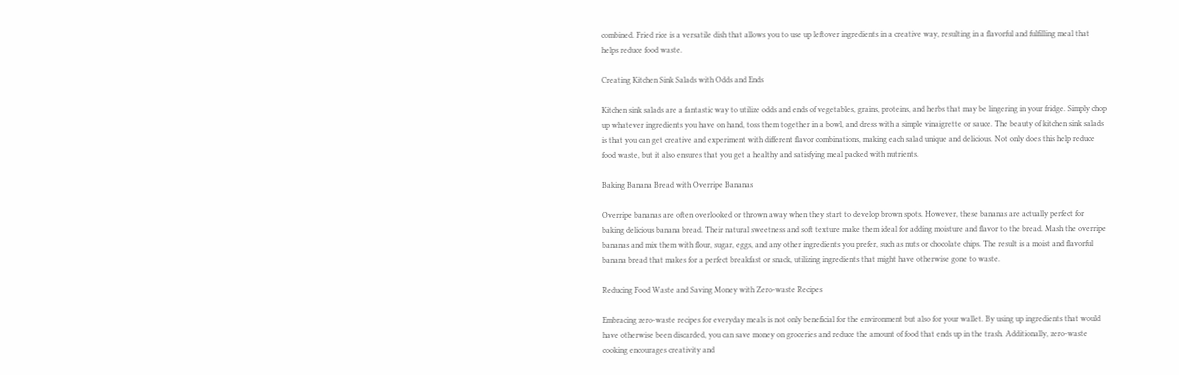combined. Fried rice is a versatile dish that allows you to use up leftover ingredients in a creative way, resulting in a flavorful and fulfilling meal that helps reduce food waste.

Creating Kitchen Sink Salads with Odds and Ends

Kitchen sink salads are a fantastic way to utilize odds and ends of vegetables, grains, proteins, and herbs that may be lingering in your fridge. Simply chop up whatever ingredients you have on hand, toss them together in a bowl, and dress with a simple vinaigrette or sauce. The beauty of kitchen sink salads is that you can get creative and experiment with different flavor combinations, making each salad unique and delicious. Not only does this help reduce food waste, but it also ensures that you get a healthy and satisfying meal packed with nutrients.

Baking Banana Bread with Overripe Bananas

Overripe bananas are often overlooked or thrown away when they start to develop brown spots. However, these bananas are actually perfect for baking delicious banana bread. Their natural sweetness and soft texture make them ideal for adding moisture and flavor to the bread. Mash the overripe bananas and mix them with flour, sugar, eggs, and any other ingredients you prefer, such as nuts or chocolate chips. The result is a moist and flavorful banana bread that makes for a perfect breakfast or snack, utilizing ingredients that might have otherwise gone to waste.

Reducing Food Waste and Saving Money with Zero-waste Recipes

Embracing zero-waste recipes for everyday meals is not only beneficial for the environment but also for your wallet. By using up ingredients that would have otherwise been discarded, you can save money on groceries and reduce the amount of food that ends up in the trash. Additionally, zero-waste cooking encourages creativity and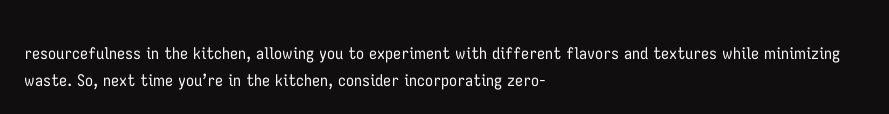resourcefulness in the kitchen, allowing you to experiment with different flavors and textures while minimizing waste. So, next time you’re in the kitchen, consider incorporating zero-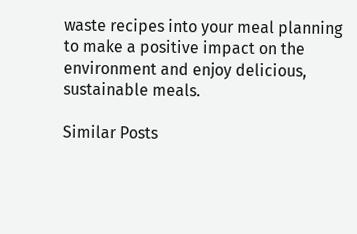waste recipes into your meal planning to make a positive impact on the environment and enjoy delicious, sustainable meals.

Similar Posts